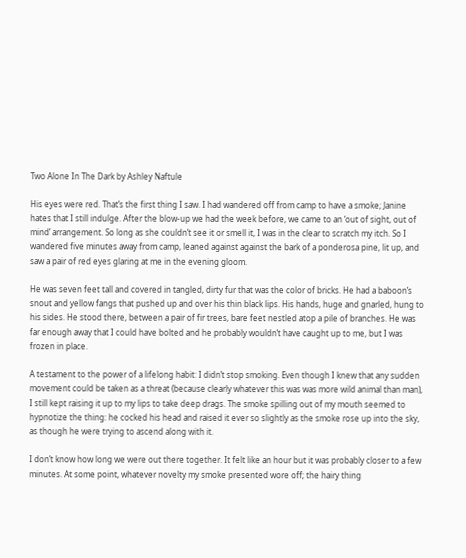Two Alone In The Dark by Ashley Naftule

His eyes were red. That’s the first thing I saw. I had wandered off from camp to have a smoke; Janine hates that I still indulge. After the blow-up we had the week before, we came to an ‘out of sight, out of mind’ arrangement. So long as she couldn’t see it or smell it, I was in the clear to scratch my itch. So I wandered five minutes away from camp, leaned against against the bark of a ponderosa pine, lit up, and saw a pair of red eyes glaring at me in the evening gloom.

He was seven feet tall and covered in tangled, dirty fur that was the color of bricks. He had a baboon’s snout and yellow fangs that pushed up and over his thin black lips. His hands, huge and gnarled, hung to his sides. He stood there, between a pair of fir trees, bare feet nestled atop a pile of branches. He was far enough away that I could have bolted and he probably wouldn’t have caught up to me, but I was frozen in place.

A testament to the power of a lifelong habit: I didn’t stop smoking. Even though I knew that any sudden movement could be taken as a threat (because clearly whatever this was was more wild animal than man), I still kept raising it up to my lips to take deep drags. The smoke spilling out of my mouth seemed to hypnotize the thing: he cocked his head and raised it ever so slightly as the smoke rose up into the sky, as though he were trying to ascend along with it.

I don’t know how long we were out there together. It felt like an hour but it was probably closer to a few minutes. At some point, whatever novelty my smoke presented wore off; the hairy thing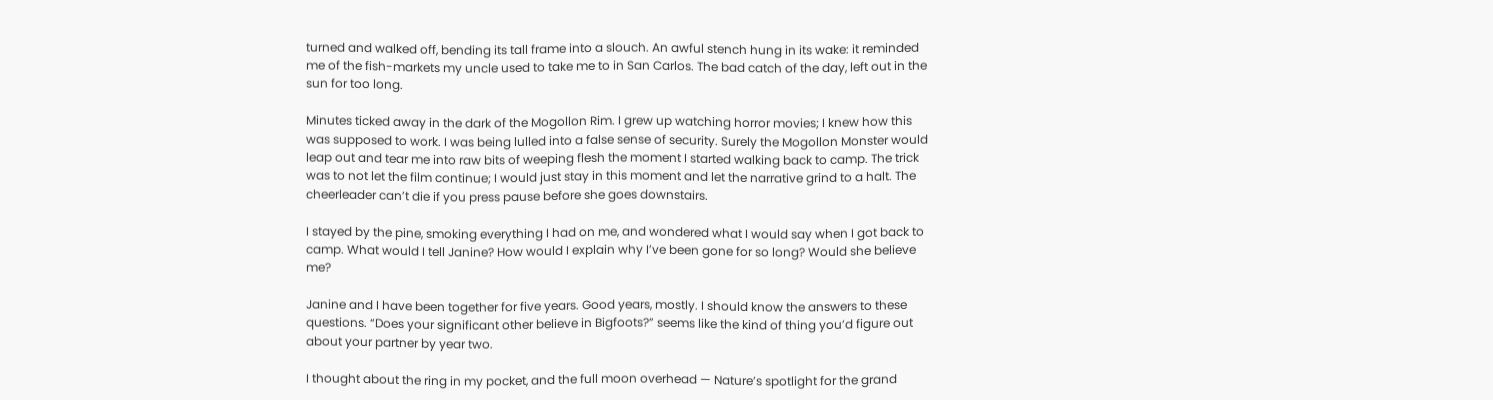turned and walked off, bending its tall frame into a slouch. An awful stench hung in its wake: it reminded me of the fish-markets my uncle used to take me to in San Carlos. The bad catch of the day, left out in the sun for too long.

Minutes ticked away in the dark of the Mogollon Rim. I grew up watching horror movies; I knew how this was supposed to work. I was being lulled into a false sense of security. Surely the Mogollon Monster would leap out and tear me into raw bits of weeping flesh the moment I started walking back to camp. The trick was to not let the film continue; I would just stay in this moment and let the narrative grind to a halt. The cheerleader can’t die if you press pause before she goes downstairs.

I stayed by the pine, smoking everything I had on me, and wondered what I would say when I got back to camp. What would I tell Janine? How would I explain why I’ve been gone for so long? Would she believe me?

Janine and I have been together for five years. Good years, mostly. I should know the answers to these questions. “Does your significant other believe in Bigfoots?” seems like the kind of thing you’d figure out about your partner by year two.

I thought about the ring in my pocket, and the full moon overhead — Nature’s spotlight for the grand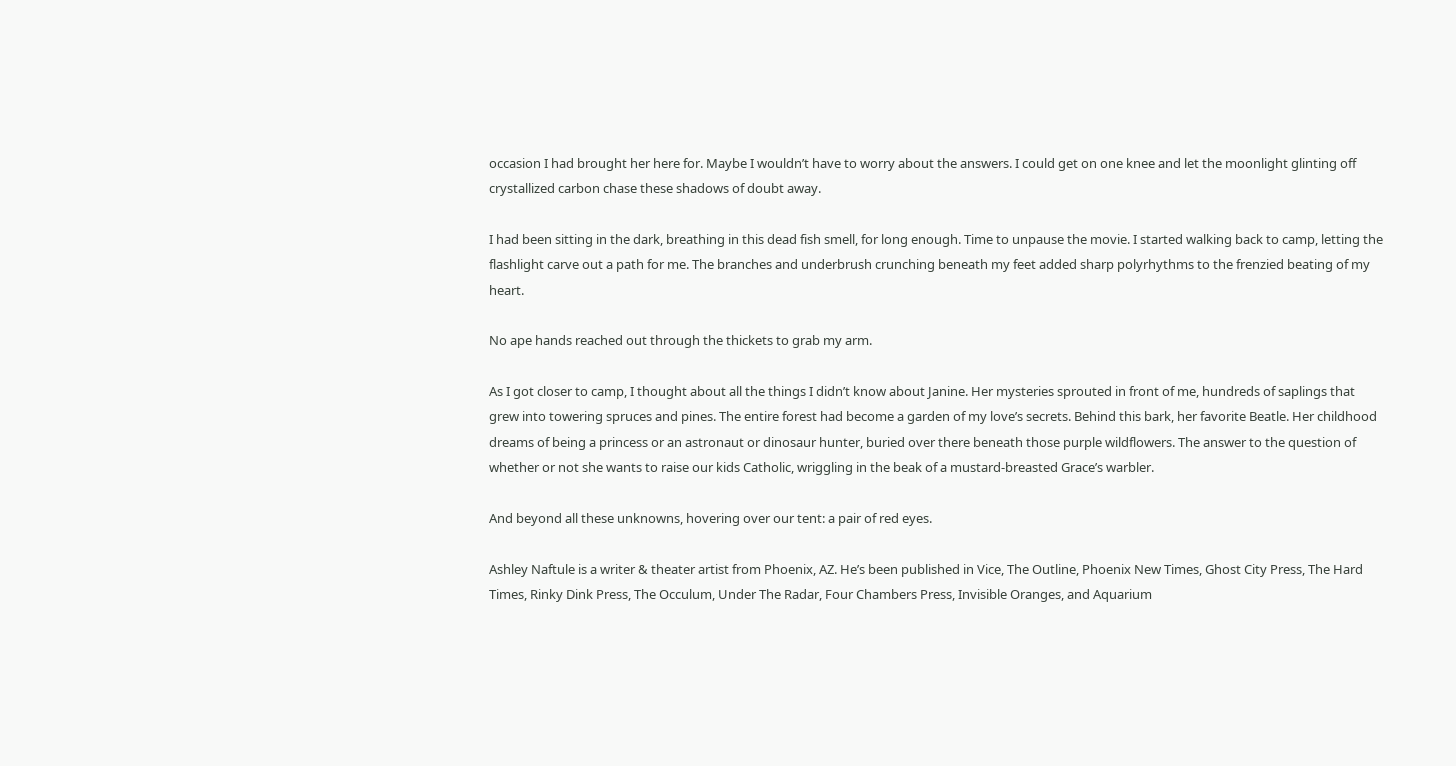occasion I had brought her here for. Maybe I wouldn’t have to worry about the answers. I could get on one knee and let the moonlight glinting off crystallized carbon chase these shadows of doubt away.

I had been sitting in the dark, breathing in this dead fish smell, for long enough. Time to unpause the movie. I started walking back to camp, letting the flashlight carve out a path for me. The branches and underbrush crunching beneath my feet added sharp polyrhythms to the frenzied beating of my heart.

No ape hands reached out through the thickets to grab my arm.

As I got closer to camp, I thought about all the things I didn’t know about Janine. Her mysteries sprouted in front of me, hundreds of saplings that grew into towering spruces and pines. The entire forest had become a garden of my love’s secrets. Behind this bark, her favorite Beatle. Her childhood dreams of being a princess or an astronaut or dinosaur hunter, buried over there beneath those purple wildflowers. The answer to the question of whether or not she wants to raise our kids Catholic, wriggling in the beak of a mustard-breasted Grace’s warbler.

And beyond all these unknowns, hovering over our tent: a pair of red eyes.

Ashley Naftule is a writer & theater artist from Phoenix, AZ. He’s been published in Vice, The Outline, Phoenix New Times, Ghost City Press, The Hard Times, Rinky Dink Press, The Occulum, Under The Radar, Four Chambers Press, Invisible Oranges, and Aquarium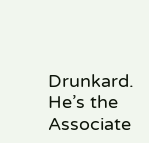Drunkard. He’s the Associate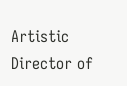Artistic Director of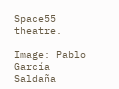Space55 theatre.

Image: Pablo García Saldaña